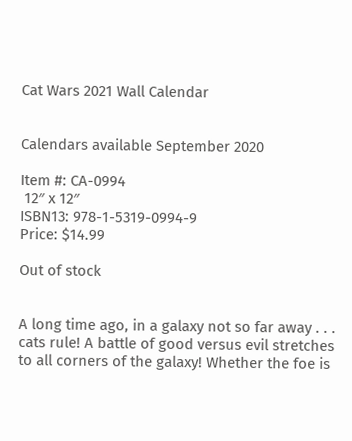Cat Wars 2021 Wall Calendar


Calendars available September 2020

Item #: CA-0994
 12″ x 12″
ISBN13: 978-1-5319-0994-9
Price: $14.99

Out of stock


A long time ago, in a galaxy not so far away . . . cats rule! A battle of good versus evil stretches to all corners of the galaxy! Whether the foe is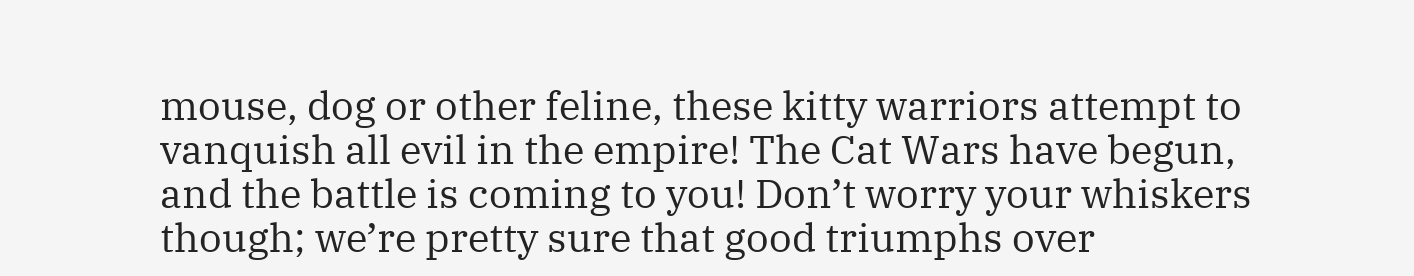mouse, dog or other feline, these kitty warriors attempt to vanquish all evil in the empire! The Cat Wars have begun, and the battle is coming to you! Don’t worry your whiskers though; we’re pretty sure that good triumphs over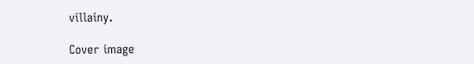villainy.

Cover image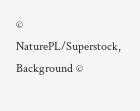© NaturePL/Superstock, Background ©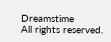Dreamstime
All rights reserved.